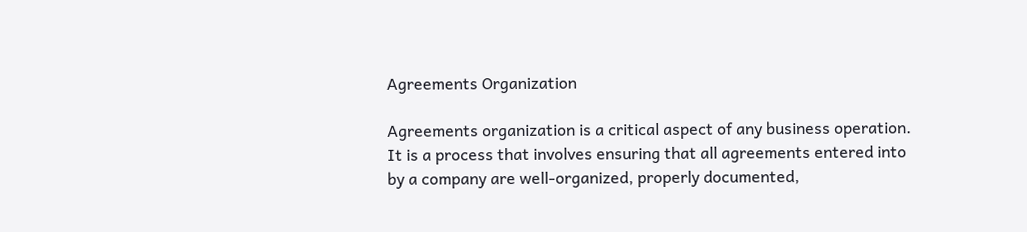Agreements Organization

Agreements organization is a critical aspect of any business operation. It is a process that involves ensuring that all agreements entered into by a company are well-organized, properly documented,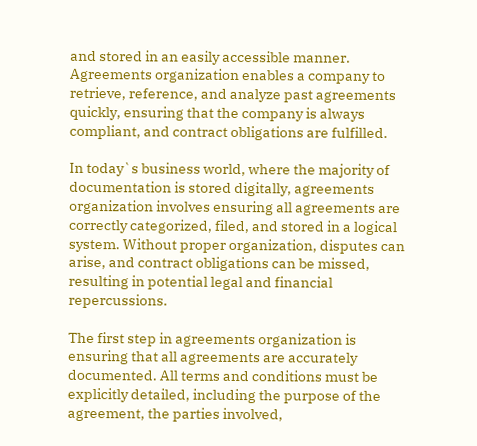and stored in an easily accessible manner. Agreements organization enables a company to retrieve, reference, and analyze past agreements quickly, ensuring that the company is always compliant, and contract obligations are fulfilled.

In today`s business world, where the majority of documentation is stored digitally, agreements organization involves ensuring all agreements are correctly categorized, filed, and stored in a logical system. Without proper organization, disputes can arise, and contract obligations can be missed, resulting in potential legal and financial repercussions.

The first step in agreements organization is ensuring that all agreements are accurately documented. All terms and conditions must be explicitly detailed, including the purpose of the agreement, the parties involved,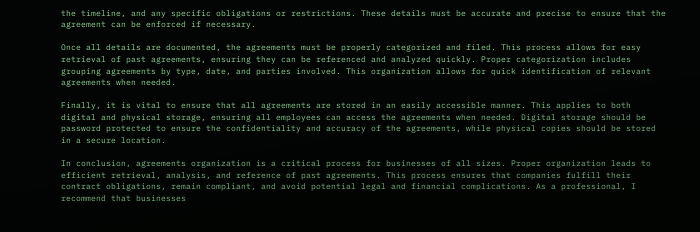the timeline, and any specific obligations or restrictions. These details must be accurate and precise to ensure that the agreement can be enforced if necessary.

Once all details are documented, the agreements must be properly categorized and filed. This process allows for easy retrieval of past agreements, ensuring they can be referenced and analyzed quickly. Proper categorization includes grouping agreements by type, date, and parties involved. This organization allows for quick identification of relevant agreements when needed.

Finally, it is vital to ensure that all agreements are stored in an easily accessible manner. This applies to both digital and physical storage, ensuring all employees can access the agreements when needed. Digital storage should be password protected to ensure the confidentiality and accuracy of the agreements, while physical copies should be stored in a secure location.

In conclusion, agreements organization is a critical process for businesses of all sizes. Proper organization leads to efficient retrieval, analysis, and reference of past agreements. This process ensures that companies fulfill their contract obligations, remain compliant, and avoid potential legal and financial complications. As a professional, I recommend that businesses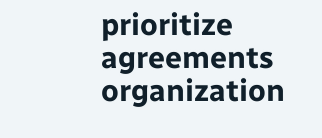prioritize agreements organization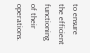to ensure the efficient functioning of their operations.